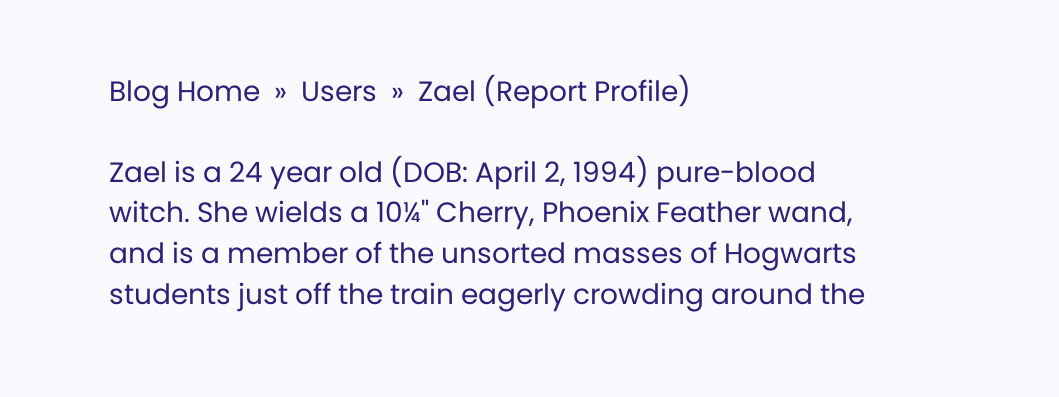Blog Home  »  Users  »  Zael (Report Profile)

Zael is a 24 year old (DOB: April 2, 1994) pure-blood witch. She wields a 10¼" Cherry, Phoenix Feather wand, and is a member of the unsorted masses of Hogwarts students just off the train eagerly crowding around the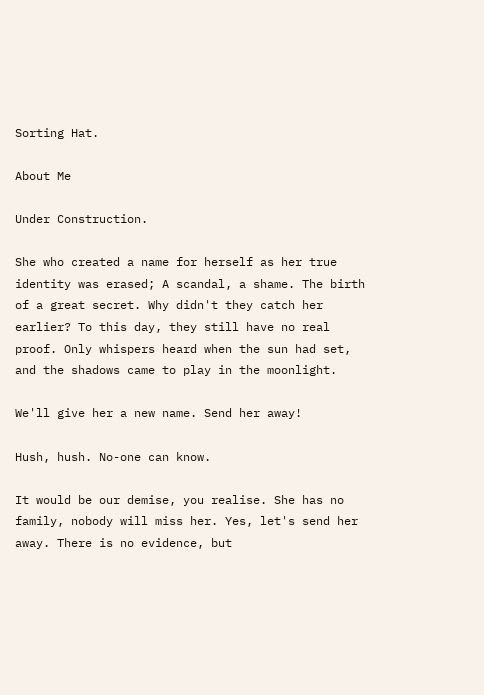Sorting Hat.

About Me

Under Construction.

She who created a name for herself as her true identity was erased; A scandal, a shame. The birth of a great secret. Why didn't they catch her earlier? To this day, they still have no real proof. Only whispers heard when the sun had set, and the shadows came to play in the moonlight.

We'll give her a new name. Send her away!

Hush, hush. No-one can know.

It would be our demise, you realise. She has no family, nobody will miss her. Yes, let's send her away. There is no evidence, but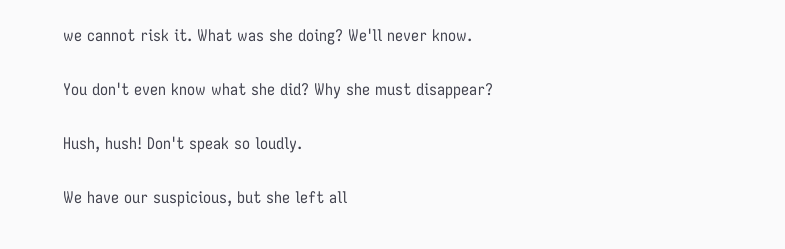we cannot risk it. What was she doing? We'll never know.

You don't even know what she did? Why she must disappear?

Hush, hush! Don't speak so loudly.

We have our suspicious, but she left all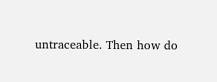untraceable. Then how do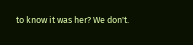to know it was her? We don't.